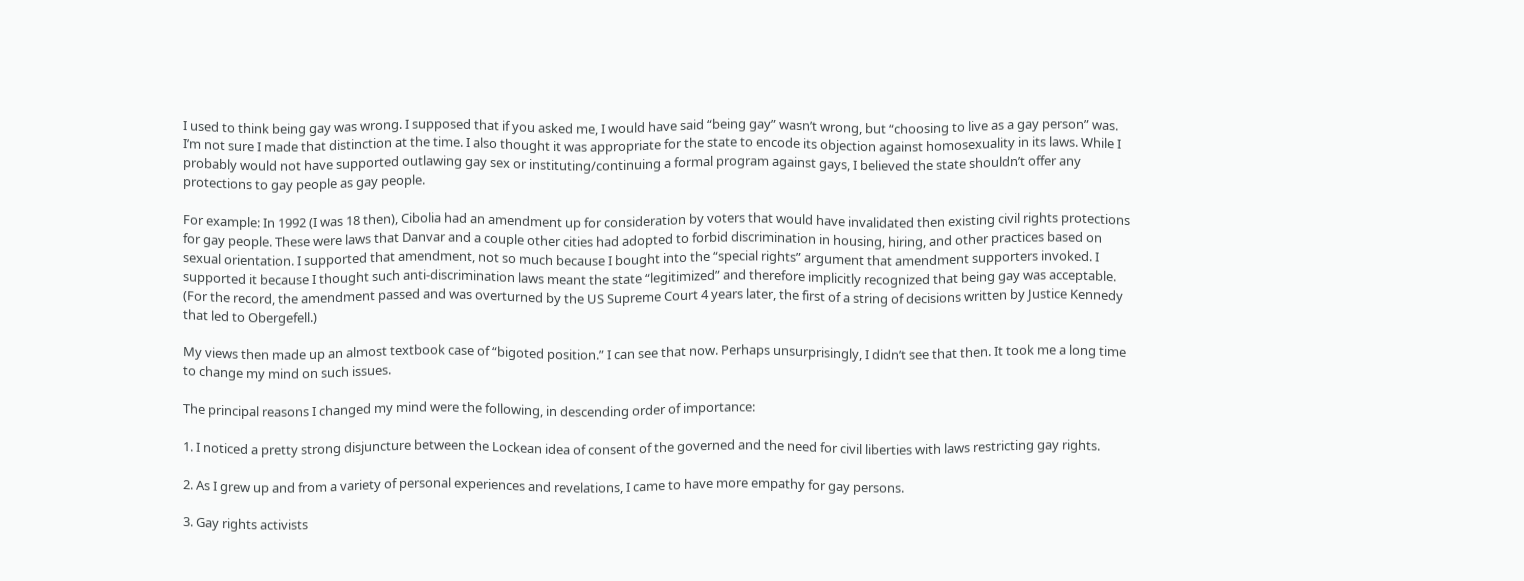I used to think being gay was wrong. I supposed that if you asked me, I would have said “being gay” wasn’t wrong, but “choosing to live as a gay person” was. I’m not sure I made that distinction at the time. I also thought it was appropriate for the state to encode its objection against homosexuality in its laws. While I probably would not have supported outlawing gay sex or instituting/continuing a formal program against gays, I believed the state shouldn’t offer any protections to gay people as gay people.

For example: In 1992 (I was 18 then), Cibolia had an amendment up for consideration by voters that would have invalidated then existing civil rights protections for gay people. These were laws that Danvar and a couple other cities had adopted to forbid discrimination in housing, hiring, and other practices based on sexual orientation. I supported that amendment, not so much because I bought into the “special rights” argument that amendment supporters invoked. I supported it because I thought such anti-discrimination laws meant the state “legitimized” and therefore implicitly recognized that being gay was acceptable. (For the record, the amendment passed and was overturned by the US Supreme Court 4 years later, the first of a string of decisions written by Justice Kennedy that led to Obergefell.)

My views then made up an almost textbook case of “bigoted position.” I can see that now. Perhaps unsurprisingly, I didn’t see that then. It took me a long time to change my mind on such issues.

The principal reasons I changed my mind were the following, in descending order of importance:

1. I noticed a pretty strong disjuncture between the Lockean idea of consent of the governed and the need for civil liberties with laws restricting gay rights.

2. As I grew up and from a variety of personal experiences and revelations, I came to have more empathy for gay persons.

3. Gay rights activists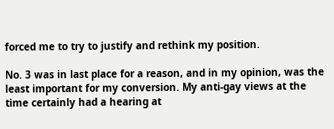forced me to try to justify and rethink my position.

No. 3 was in last place for a reason, and in my opinion, was the least important for my conversion. My anti-gay views at the time certainly had a hearing at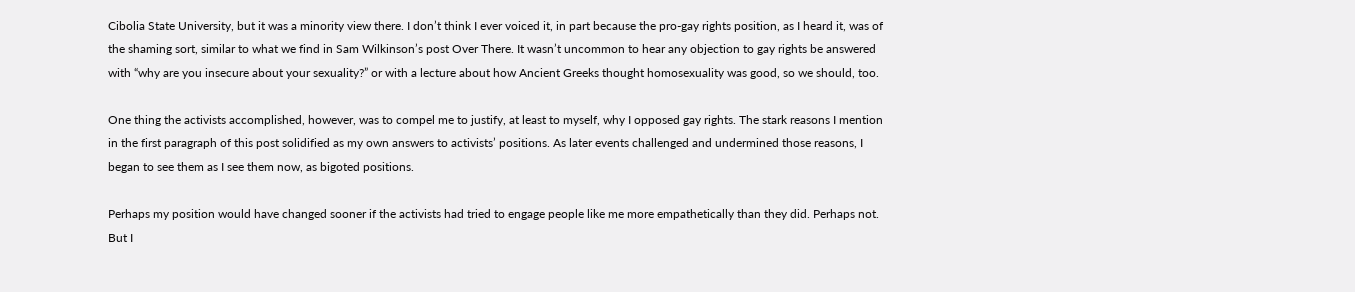Cibolia State University, but it was a minority view there. I don’t think I ever voiced it, in part because the pro-gay rights position, as I heard it, was of the shaming sort, similar to what we find in Sam Wilkinson’s post Over There. It wasn’t uncommon to hear any objection to gay rights be answered with “why are you insecure about your sexuality?” or with a lecture about how Ancient Greeks thought homosexuality was good, so we should, too.

One thing the activists accomplished, however, was to compel me to justify, at least to myself, why I opposed gay rights. The stark reasons I mention in the first paragraph of this post solidified as my own answers to activists’ positions. As later events challenged and undermined those reasons, I began to see them as I see them now, as bigoted positions.

Perhaps my position would have changed sooner if the activists had tried to engage people like me more empathetically than they did. Perhaps not. But I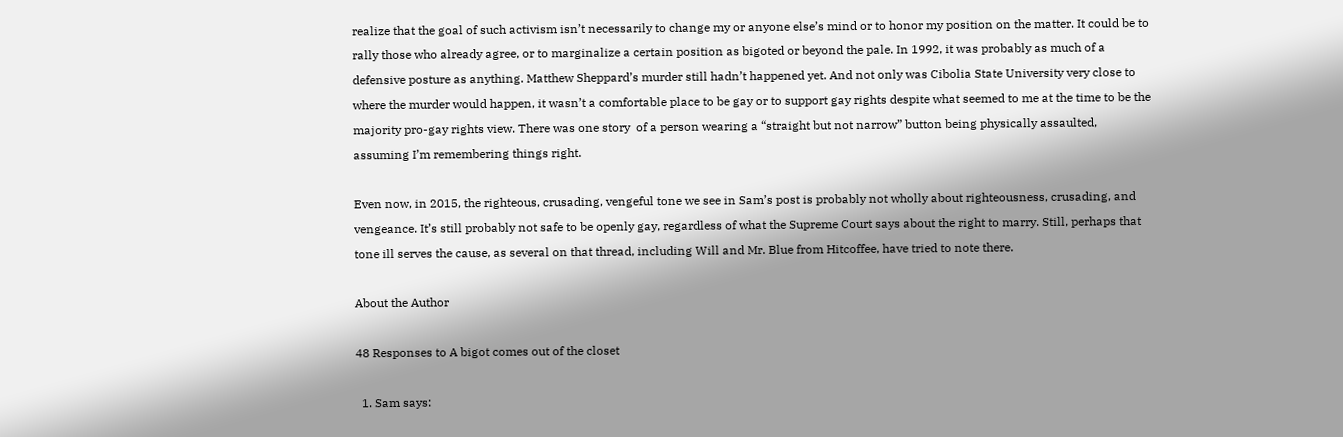realize that the goal of such activism isn’t necessarily to change my or anyone else’s mind or to honor my position on the matter. It could be to rally those who already agree, or to marginalize a certain position as bigoted or beyond the pale. In 1992, it was probably as much of a defensive posture as anything. Matthew Sheppard’s murder still hadn’t happened yet. And not only was Cibolia State University very close to where the murder would happen, it wasn’t a comfortable place to be gay or to support gay rights despite what seemed to me at the time to be the majority pro-gay rights view. There was one story  of a person wearing a “straight but not narrow” button being physically assaulted, assuming I’m remembering things right.

Even now, in 2015, the righteous, crusading, vengeful tone we see in Sam’s post is probably not wholly about righteousness, crusading, and vengeance. It’s still probably not safe to be openly gay, regardless of what the Supreme Court says about the right to marry. Still, perhaps that tone ill serves the cause, as several on that thread, including Will and Mr. Blue from Hitcoffee, have tried to note there.

About the Author

48 Responses to A bigot comes out of the closet

  1. Sam says: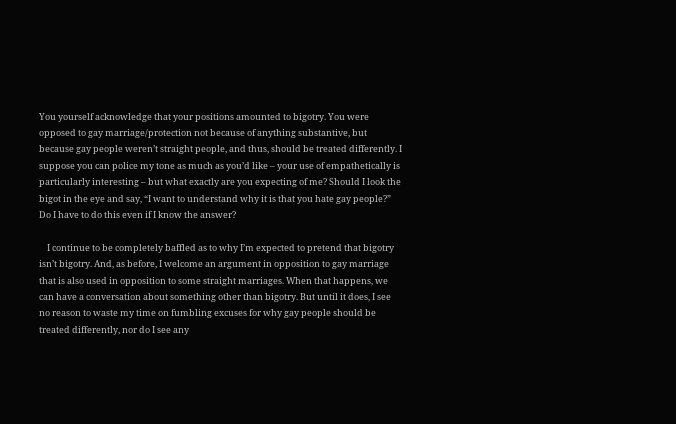You yourself acknowledge that your positions amounted to bigotry. You were opposed to gay marriage/protection not because of anything substantive, but because gay people weren’t straight people, and thus, should be treated differently. I suppose you can police my tone as much as you’d like – your use of empathetically is particularly interesting – but what exactly are you expecting of me? Should I look the bigot in the eye and say, “I want to understand why it is that you hate gay people?” Do I have to do this even if I know the answer?

    I continue to be completely baffled as to why I’m expected to pretend that bigotry isn’t bigotry. And, as before, I welcome an argument in opposition to gay marriage that is also used in opposition to some straight marriages. When that happens, we can have a conversation about something other than bigotry. But until it does, I see no reason to waste my time on fumbling excuses for why gay people should be treated differently, nor do I see any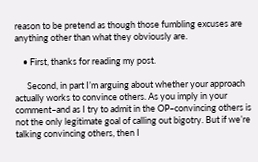reason to be pretend as though those fumbling excuses are anything other than what they obviously are.

    • First, thanks for reading my post.

      Second, in part I’m arguing about whether your approach actually works to convince others. As you imply in your comment–and as I try to admit in the OP–convincing others is not the only legitimate goal of calling out bigotry. But if we’re talking convincing others, then I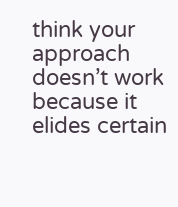think your approach doesn’t work because it elides certain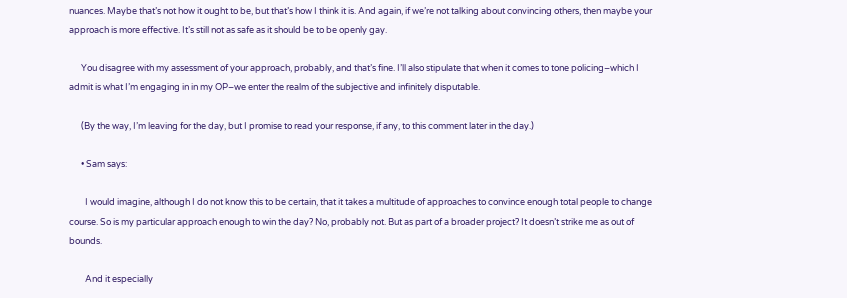nuances. Maybe that’s not how it ought to be, but that’s how I think it is. And again, if we’re not talking about convincing others, then maybe your approach is more effective. It’s still not as safe as it should be to be openly gay.

      You disagree with my assessment of your approach, probably, and that’s fine. I’ll also stipulate that when it comes to tone policing–which I admit is what I’m engaging in in my OP–we enter the realm of the subjective and infinitely disputable.

      (By the way, I’m leaving for the day, but I promise to read your response, if any, to this comment later in the day.)

      • Sam says:

        I would imagine, although I do not know this to be certain, that it takes a multitude of approaches to convince enough total people to change course. So is my particular approach enough to win the day? No, probably not. But as part of a broader project? It doesn’t strike me as out of bounds.

        And it especially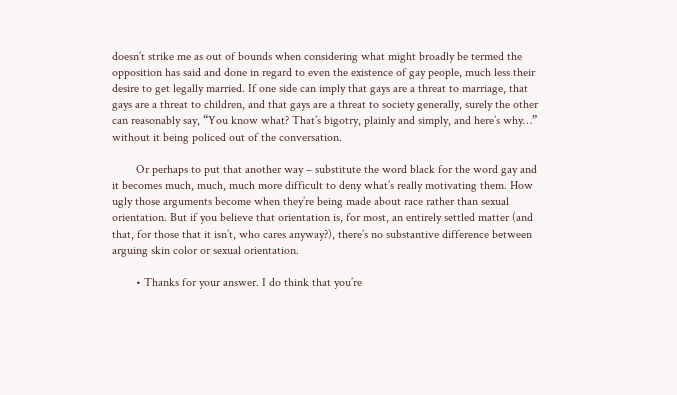doesn’t strike me as out of bounds when considering what might broadly be termed the opposition has said and done in regard to even the existence of gay people, much less their desire to get legally married. If one side can imply that gays are a threat to marriage, that gays are a threat to children, and that gays are a threat to society generally, surely the other can reasonably say, “You know what? That’s bigotry, plainly and simply, and here’s why…” without it being policed out of the conversation.

        Or perhaps to put that another way – substitute the word black for the word gay and it becomes much, much, much more difficult to deny what’s really motivating them. How ugly those arguments become when they’re being made about race rather than sexual orientation. But if you believe that orientation is, for most, an entirely settled matter (and that, for those that it isn’t, who cares anyway?), there’s no substantive difference between arguing skin color or sexual orientation.

        • Thanks for your answer. I do think that you’re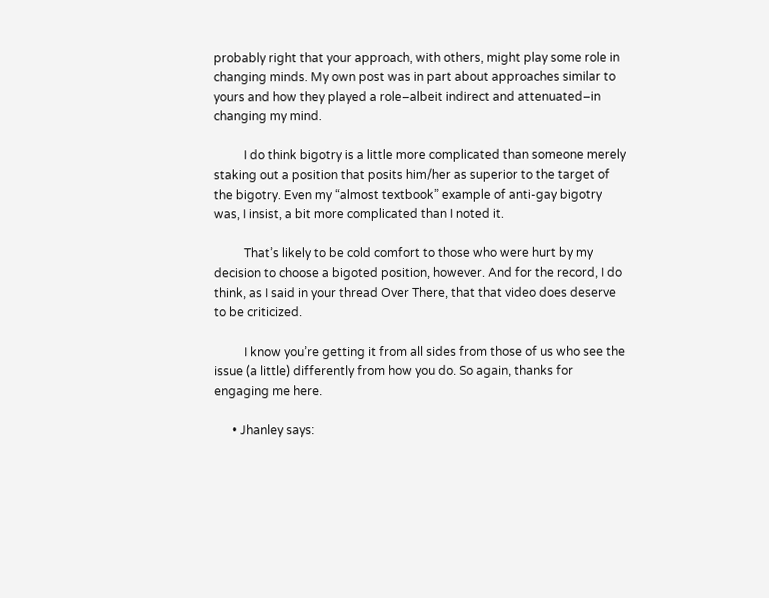probably right that your approach, with others, might play some role in changing minds. My own post was in part about approaches similar to yours and how they played a role–albeit indirect and attenuated–in changing my mind.

          I do think bigotry is a little more complicated than someone merely staking out a position that posits him/her as superior to the target of the bigotry. Even my “almost textbook” example of anti-gay bigotry was, I insist, a bit more complicated than I noted it.

          That’s likely to be cold comfort to those who were hurt by my decision to choose a bigoted position, however. And for the record, I do think, as I said in your thread Over There, that that video does deserve to be criticized.

          I know you’re getting it from all sides from those of us who see the issue (a little) differently from how you do. So again, thanks for engaging me here.

      • Jhanley says: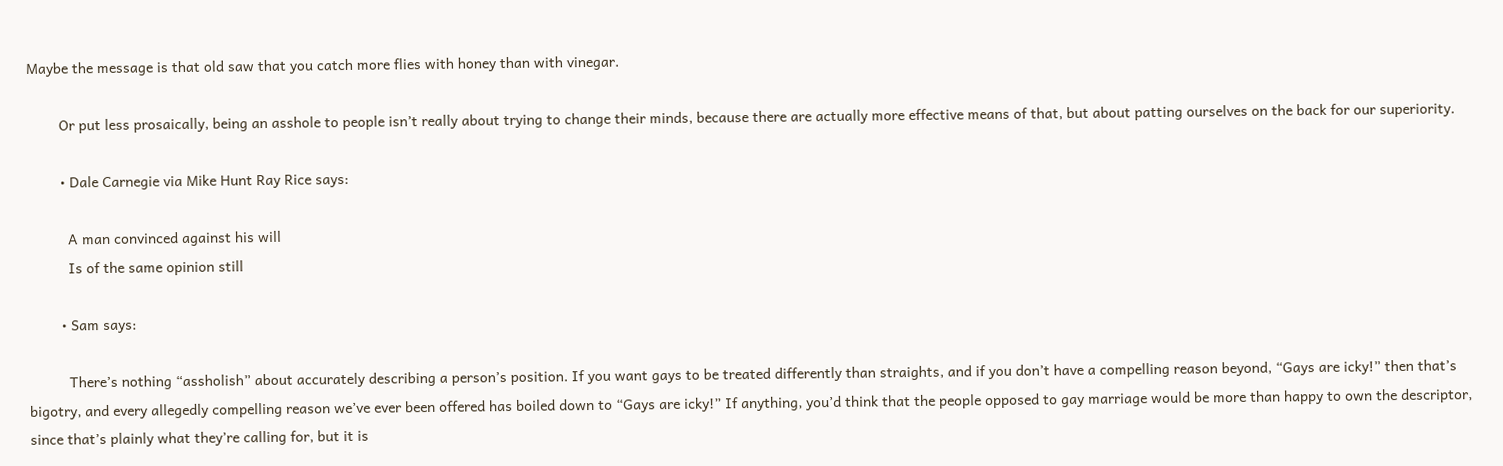Maybe the message is that old saw that you catch more flies with honey than with vinegar.

        Or put less prosaically, being an asshole to people isn’t really about trying to change their minds, because there are actually more effective means of that, but about patting ourselves on the back for our superiority.

        • Dale Carnegie via Mike Hunt Ray Rice says:

          A man convinced against his will
          Is of the same opinion still

        • Sam says:

          There’s nothing “assholish” about accurately describing a person’s position. If you want gays to be treated differently than straights, and if you don’t have a compelling reason beyond, “Gays are icky!” then that’s bigotry, and every allegedly compelling reason we’ve ever been offered has boiled down to “Gays are icky!” If anything, you’d think that the people opposed to gay marriage would be more than happy to own the descriptor, since that’s plainly what they’re calling for, but it is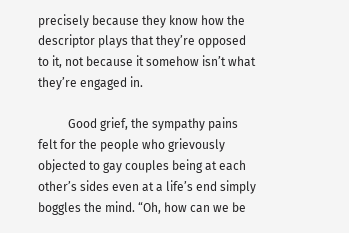precisely because they know how the descriptor plays that they’re opposed to it, not because it somehow isn’t what they’re engaged in.

          Good grief, the sympathy pains felt for the people who grievously objected to gay couples being at each other’s sides even at a life’s end simply boggles the mind. “Oh, how can we be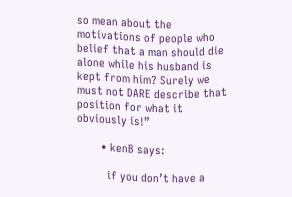so mean about the motivations of people who belief that a man should die alone while his husband is kept from him? Surely we must not DARE describe that position for what it obviously is!”

        • kenB says:

          if you don’t have a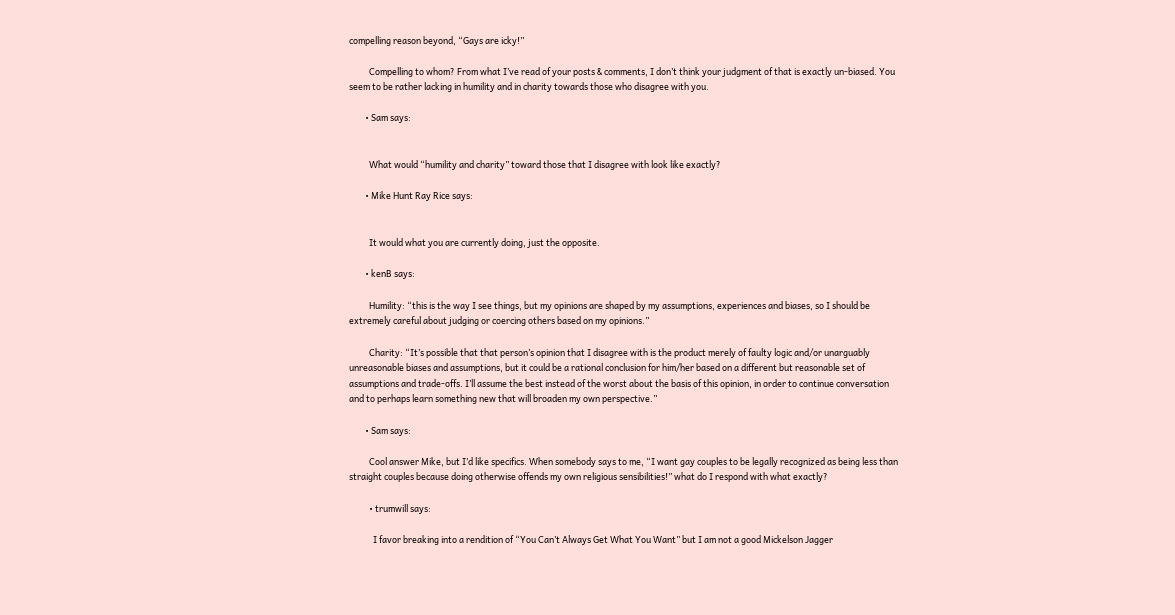compelling reason beyond, “Gays are icky!”

          Compelling to whom? From what I’ve read of your posts & comments, I don’t think your judgment of that is exactly un-biased. You seem to be rather lacking in humility and in charity towards those who disagree with you.

        • Sam says:


          What would “humility and charity” toward those that I disagree with look like exactly?

        • Mike Hunt Ray Rice says:


          It would what you are currently doing, just the opposite.

        • kenB says:

          Humility: “this is the way I see things, but my opinions are shaped by my assumptions, experiences and biases, so I should be extremely careful about judging or coercing others based on my opinions.”

          Charity: “It’s possible that that person’s opinion that I disagree with is the product merely of faulty logic and/or unarguably unreasonable biases and assumptions, but it could be a rational conclusion for him/her based on a different but reasonable set of assumptions and trade-offs. I’ll assume the best instead of the worst about the basis of this opinion, in order to continue conversation and to perhaps learn something new that will broaden my own perspective.”

        • Sam says:

          Cool answer Mike, but I’d like specifics. When somebody says to me, “I want gay couples to be legally recognized as being less than straight couples because doing otherwise offends my own religious sensibilities!” what do I respond with what exactly?

          • trumwill says:

            I favor breaking into a rendition of “You Can’t Always Get What You Want” but I am not a good Mickelson Jagger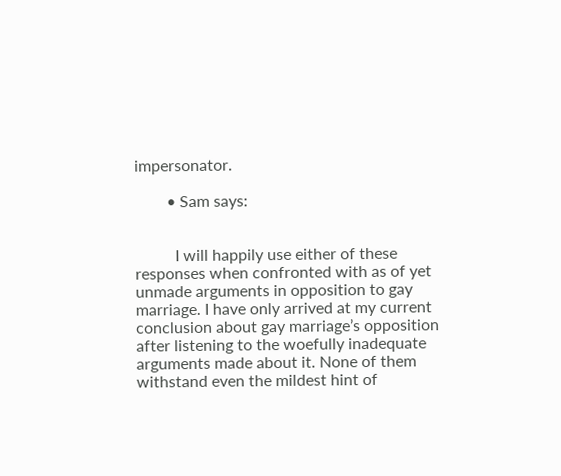impersonator.

        • Sam says:


          I will happily use either of these responses when confronted with as of yet unmade arguments in opposition to gay marriage. I have only arrived at my current conclusion about gay marriage’s opposition after listening to the woefully inadequate arguments made about it. None of them withstand even the mildest hint of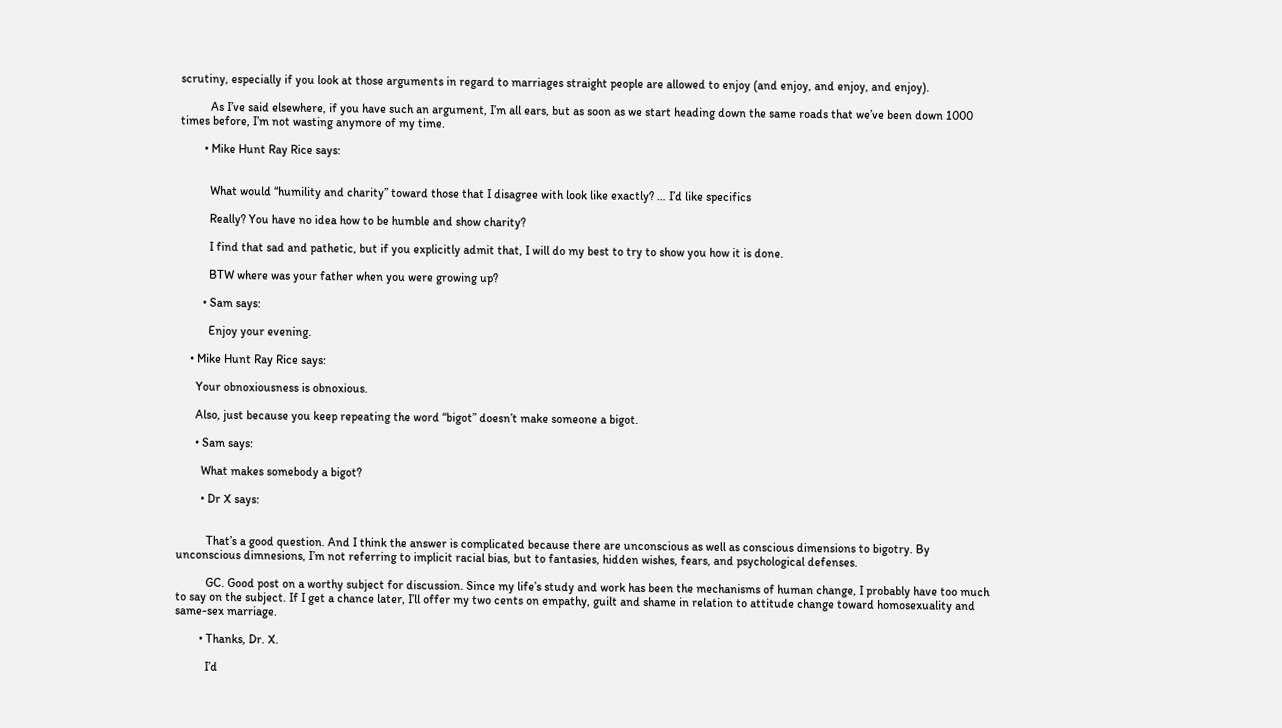scrutiny, especially if you look at those arguments in regard to marriages straight people are allowed to enjoy (and enjoy, and enjoy, and enjoy).

          As I’ve said elsewhere, if you have such an argument, I’m all ears, but as soon as we start heading down the same roads that we’ve been down 1000 times before, I’m not wasting anymore of my time.

        • Mike Hunt Ray Rice says:


          What would “humility and charity” toward those that I disagree with look like exactly? … I’d like specifics

          Really? You have no idea how to be humble and show charity?

          I find that sad and pathetic, but if you explicitly admit that, I will do my best to try to show you how it is done.

          BTW where was your father when you were growing up?

        • Sam says:

          Enjoy your evening.

    • Mike Hunt Ray Rice says:

      Your obnoxiousness is obnoxious.

      Also, just because you keep repeating the word “bigot” doesn’t make someone a bigot.

      • Sam says:

        What makes somebody a bigot?

        • Dr X says:


          That’s a good question. And I think the answer is complicated because there are unconscious as well as conscious dimensions to bigotry. By unconscious dimnesions, I’m not referring to implicit racial bias, but to fantasies, hidden wishes, fears, and psychological defenses.

          GC. Good post on a worthy subject for discussion. Since my life’s study and work has been the mechanisms of human change, I probably have too much to say on the subject. If I get a chance later, I’ll offer my two cents on empathy, guilt and shame in relation to attitude change toward homosexuality and same-sex marriage.

        • Thanks, Dr. X.

          I’d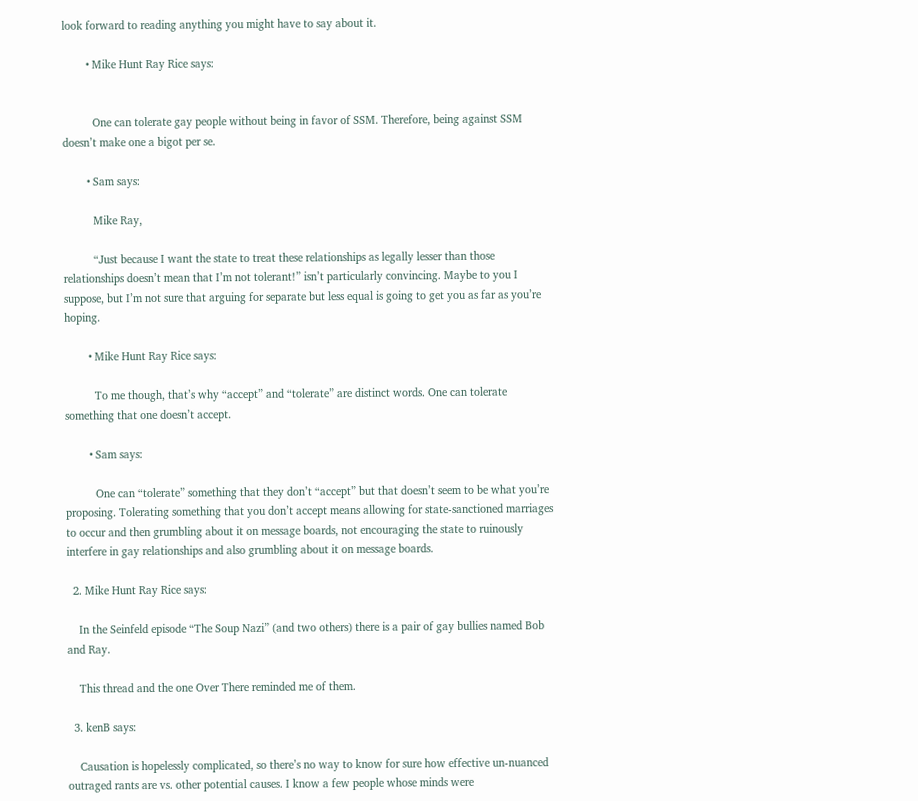look forward to reading anything you might have to say about it.

        • Mike Hunt Ray Rice says:


          One can tolerate gay people without being in favor of SSM. Therefore, being against SSM doesn’t make one a bigot per se.

        • Sam says:

          Mike Ray,

          “Just because I want the state to treat these relationships as legally lesser than those relationships doesn’t mean that I’m not tolerant!” isn’t particularly convincing. Maybe to you I suppose, but I’m not sure that arguing for separate but less equal is going to get you as far as you’re hoping.

        • Mike Hunt Ray Rice says:

          To me though, that’s why “accept” and “tolerate” are distinct words. One can tolerate something that one doesn’t accept.

        • Sam says:

          One can “tolerate” something that they don’t “accept” but that doesn’t seem to be what you’re proposing. Tolerating something that you don’t accept means allowing for state-sanctioned marriages to occur and then grumbling about it on message boards, not encouraging the state to ruinously interfere in gay relationships and also grumbling about it on message boards.

  2. Mike Hunt Ray Rice says:

    In the Seinfeld episode “The Soup Nazi” (and two others) there is a pair of gay bullies named Bob and Ray.

    This thread and the one Over There reminded me of them.

  3. kenB says:

    Causation is hopelessly complicated, so there’s no way to know for sure how effective un-nuanced outraged rants are vs. other potential causes. I know a few people whose minds were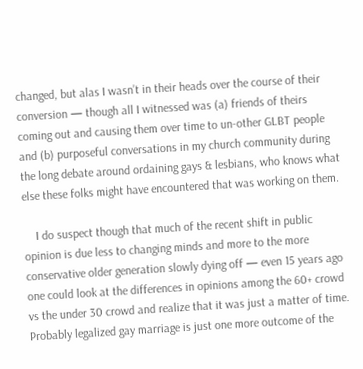changed, but alas I wasn’t in their heads over the course of their conversion — though all I witnessed was (a) friends of theirs coming out and causing them over time to un-other GLBT people and (b) purposeful conversations in my church community during the long debate around ordaining gays & lesbians, who knows what else these folks might have encountered that was working on them.

    I do suspect though that much of the recent shift in public opinion is due less to changing minds and more to the more conservative older generation slowly dying off — even 15 years ago one could look at the differences in opinions among the 60+ crowd vs the under 30 crowd and realize that it was just a matter of time. Probably legalized gay marriage is just one more outcome of the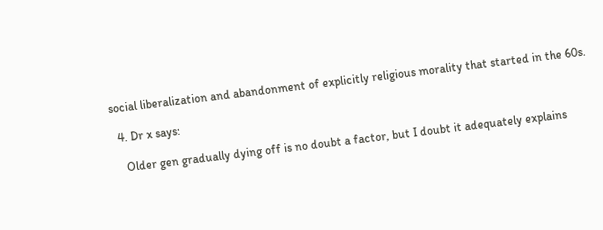social liberalization and abandonment of explicitly religious morality that started in the 60s.

  4. Dr x says:

    Older gen gradually dying off is no doubt a factor, but I doubt it adequately explains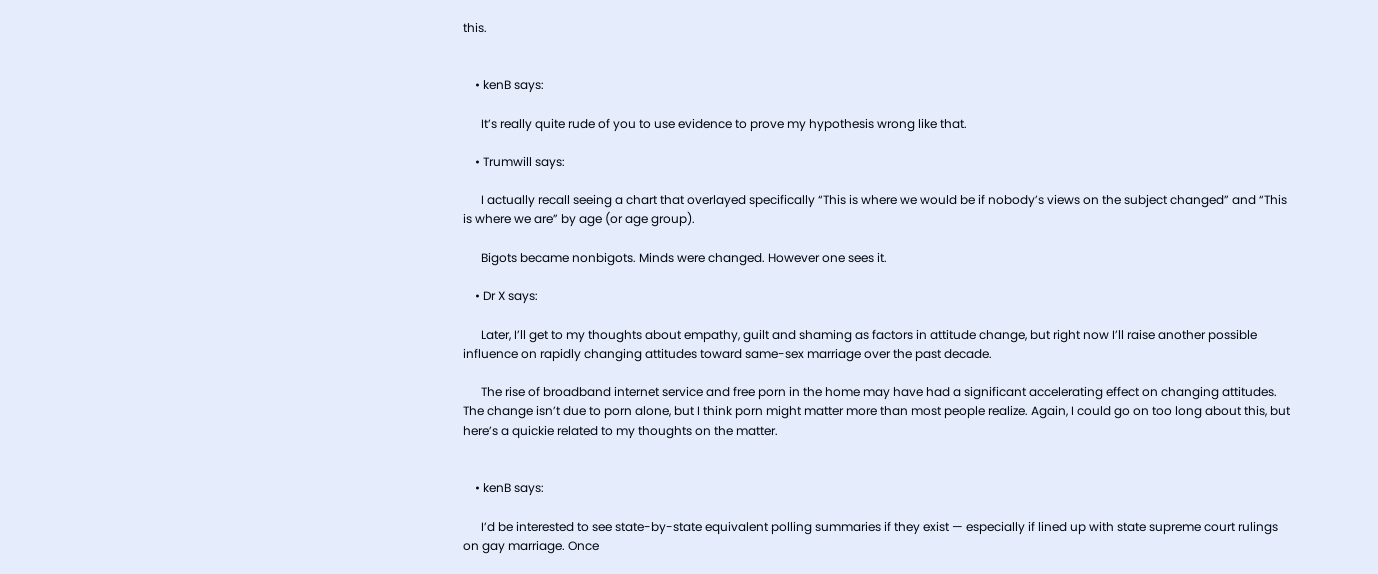this.


    • kenB says:

      It’s really quite rude of you to use evidence to prove my hypothesis wrong like that.

    • Trumwill says:

      I actually recall seeing a chart that overlayed specifically “This is where we would be if nobody’s views on the subject changed” and “This is where we are” by age (or age group).

      Bigots became nonbigots. Minds were changed. However one sees it.

    • Dr X says:

      Later, I’ll get to my thoughts about empathy, guilt and shaming as factors in attitude change, but right now I’ll raise another possible influence on rapidly changing attitudes toward same-sex marriage over the past decade.

      The rise of broadband internet service and free porn in the home may have had a significant accelerating effect on changing attitudes. The change isn’t due to porn alone, but I think porn might matter more than most people realize. Again, I could go on too long about this, but here’s a quickie related to my thoughts on the matter.


    • kenB says:

      I’d be interested to see state-by-state equivalent polling summaries if they exist — especially if lined up with state supreme court rulings on gay marriage. Once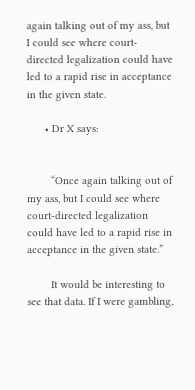again talking out of my ass, but I could see where court-directed legalization could have led to a rapid rise in acceptance in the given state.

      • Dr X says:


        “Once again talking out of my ass, but I could see where court-directed legalization could have led to a rapid rise in acceptance in the given state.”

        It would be interesting to see that data. If I were gambling,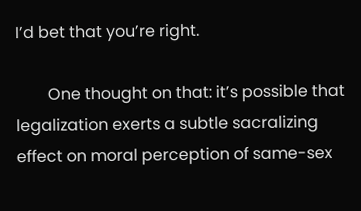I’d bet that you’re right.

        One thought on that: it’s possible that legalization exerts a subtle sacralizing effect on moral perception of same-sex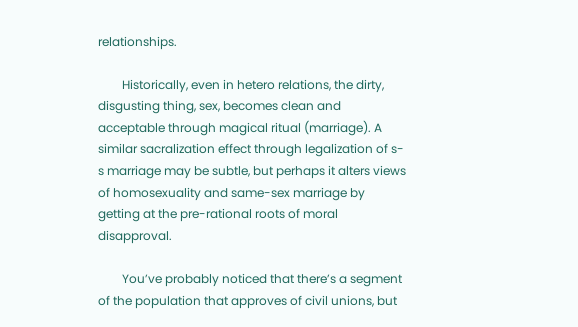relationships.

        Historically, even in hetero relations, the dirty, disgusting thing, sex, becomes clean and acceptable through magical ritual (marriage). A similar sacralization effect through legalization of s-s marriage may be subtle, but perhaps it alters views of homosexuality and same-sex marriage by getting at the pre-rational roots of moral disapproval.

        You’ve probably noticed that there’s a segment of the population that approves of civil unions, but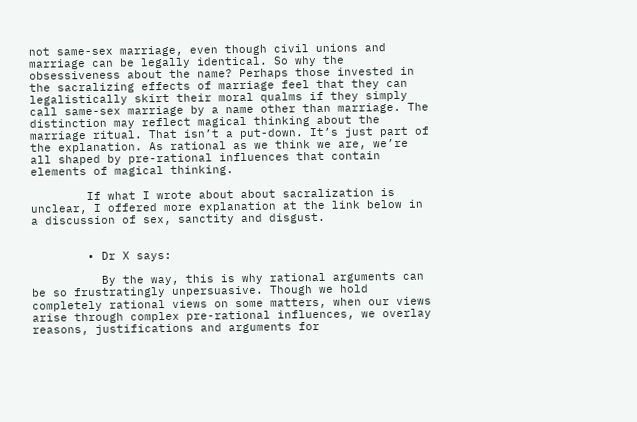not same-sex marriage, even though civil unions and marriage can be legally identical. So why the obsessiveness about the name? Perhaps those invested in the sacralizing effects of marriage feel that they can legalistically skirt their moral qualms if they simply call same-sex marriage by a name other than marriage. The distinction may reflect magical thinking about the marriage ritual. That isn’t a put-down. It’s just part of the explanation. As rational as we think we are, we’re all shaped by pre-rational influences that contain elements of magical thinking.

        If what I wrote about about sacralization is unclear, I offered more explanation at the link below in a discussion of sex, sanctity and disgust.


        • Dr X says:

          By the way, this is why rational arguments can be so frustratingly unpersuasive. Though we hold completely rational views on some matters, when our views arise through complex pre-rational influences, we overlay reasons, justifications and arguments for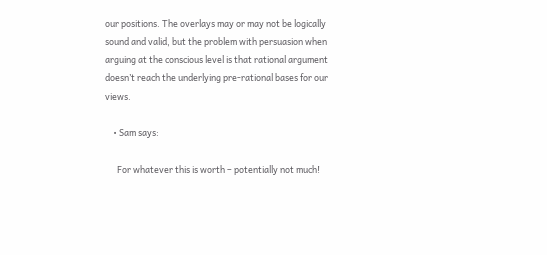our positions. The overlays may or may not be logically sound and valid, but the problem with persuasion when arguing at the conscious level is that rational argument doesn’t reach the underlying pre-rational bases for our views.

    • Sam says:

      For whatever this is worth – potentially not much!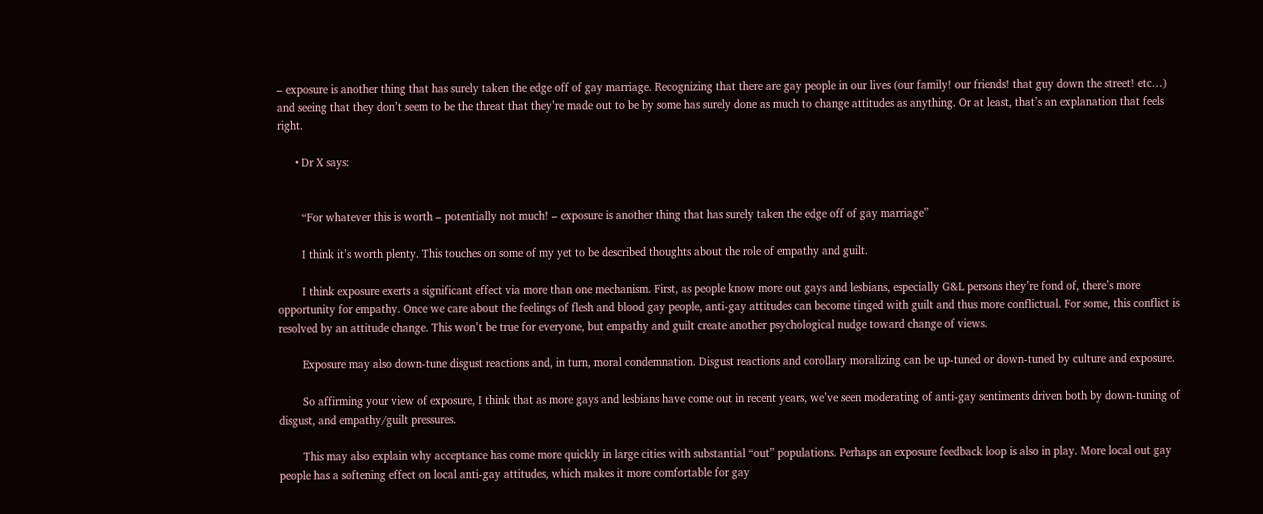– exposure is another thing that has surely taken the edge off of gay marriage. Recognizing that there are gay people in our lives (our family! our friends! that guy down the street! etc…) and seeing that they don’t seem to be the threat that they’re made out to be by some has surely done as much to change attitudes as anything. Or at least, that’s an explanation that feels right.

      • Dr X says:


        “For whatever this is worth – potentially not much! – exposure is another thing that has surely taken the edge off of gay marriage”

        I think it’s worth plenty. This touches on some of my yet to be described thoughts about the role of empathy and guilt.

        I think exposure exerts a significant effect via more than one mechanism. First, as people know more out gays and lesbians, especially G&L persons they’re fond of, there’s more opportunity for empathy. Once we care about the feelings of flesh and blood gay people, anti-gay attitudes can become tinged with guilt and thus more conflictual. For some, this conflict is resolved by an attitude change. This won’t be true for everyone, but empathy and guilt create another psychological nudge toward change of views.

        Exposure may also down-tune disgust reactions and, in turn, moral condemnation. Disgust reactions and corollary moralizing can be up-tuned or down-tuned by culture and exposure.

        So affirming your view of exposure, I think that as more gays and lesbians have come out in recent years, we’ve seen moderating of anti-gay sentiments driven both by down-tuning of disgust, and empathy/guilt pressures.

        This may also explain why acceptance has come more quickly in large cities with substantial “out” populations. Perhaps an exposure feedback loop is also in play. More local out gay people has a softening effect on local anti-gay attitudes, which makes it more comfortable for gay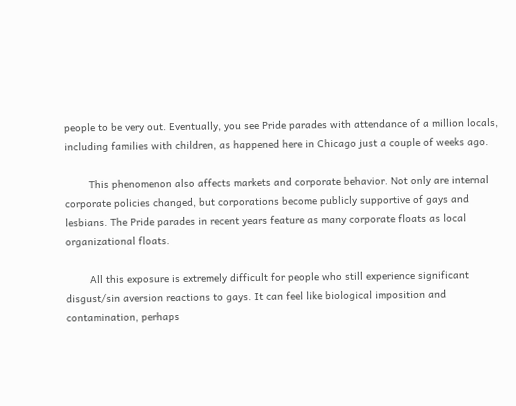people to be very out. Eventually, you see Pride parades with attendance of a million locals, including families with children, as happened here in Chicago just a couple of weeks ago.

        This phenomenon also affects markets and corporate behavior. Not only are internal corporate policies changed, but corporations become publicly supportive of gays and lesbians. The Pride parades in recent years feature as many corporate floats as local organizational floats.

        All this exposure is extremely difficult for people who still experience significant disgust/sin aversion reactions to gays. It can feel like biological imposition and contamination, perhaps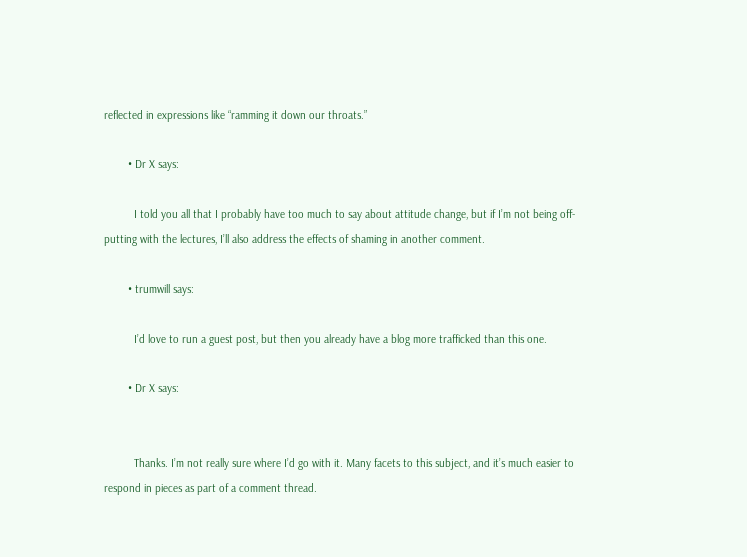reflected in expressions like “ramming it down our throats.”

        • Dr X says:

          I told you all that I probably have too much to say about attitude change, but if I’m not being off-putting with the lectures, I’ll also address the effects of shaming in another comment.

        • trumwill says:

          I’d love to run a guest post, but then you already have a blog more trafficked than this one.

        • Dr X says:


          Thanks. I’m not really sure where I’d go with it. Many facets to this subject, and it’s much easier to respond in pieces as part of a comment thread.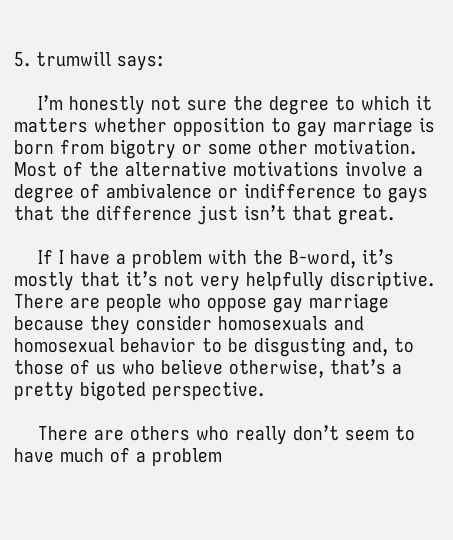5. trumwill says:

    I’m honestly not sure the degree to which it matters whether opposition to gay marriage is born from bigotry or some other motivation. Most of the alternative motivations involve a degree of ambivalence or indifference to gays that the difference just isn’t that great.

    If I have a problem with the B-word, it’s mostly that it’s not very helpfully discriptive. There are people who oppose gay marriage because they consider homosexuals and homosexual behavior to be disgusting and, to those of us who believe otherwise, that’s a pretty bigoted perspective.

    There are others who really don’t seem to have much of a problem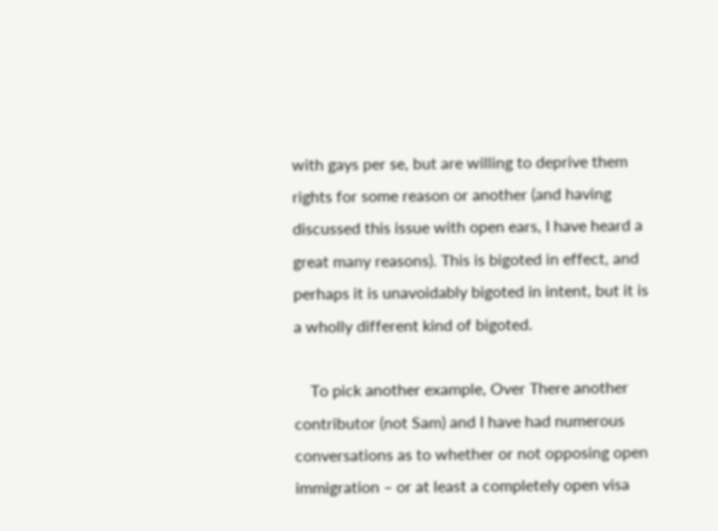with gays per se, but are willing to deprive them rights for some reason or another (and having discussed this issue with open ears, I have heard a great many reasons). This is bigoted in effect, and perhaps it is unavoidably bigoted in intent, but it is a wholly different kind of bigoted.

    To pick another example, Over There another contributor (not Sam) and I have had numerous conversations as to whether or not opposing open immigration – or at least a completely open visa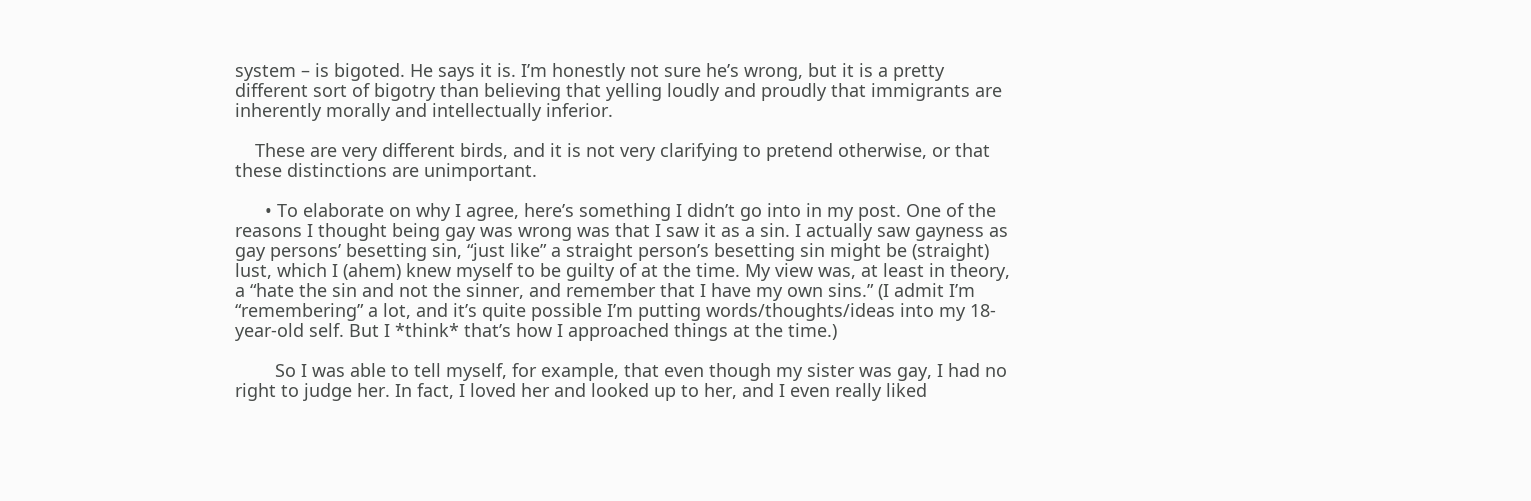system – is bigoted. He says it is. I’m honestly not sure he’s wrong, but it is a pretty different sort of bigotry than believing that yelling loudly and proudly that immigrants are inherently morally and intellectually inferior.

    These are very different birds, and it is not very clarifying to pretend otherwise, or that these distinctions are unimportant.

      • To elaborate on why I agree, here’s something I didn’t go into in my post. One of the reasons I thought being gay was wrong was that I saw it as a sin. I actually saw gayness as gay persons’ besetting sin, “just like” a straight person’s besetting sin might be (straight) lust, which I (ahem) knew myself to be guilty of at the time. My view was, at least in theory, a “hate the sin and not the sinner, and remember that I have my own sins.” (I admit I’m “remembering” a lot, and it’s quite possible I’m putting words/thoughts/ideas into my 18-year-old self. But I *think* that’s how I approached things at the time.)

        So I was able to tell myself, for example, that even though my sister was gay, I had no right to judge her. In fact, I loved her and looked up to her, and I even really liked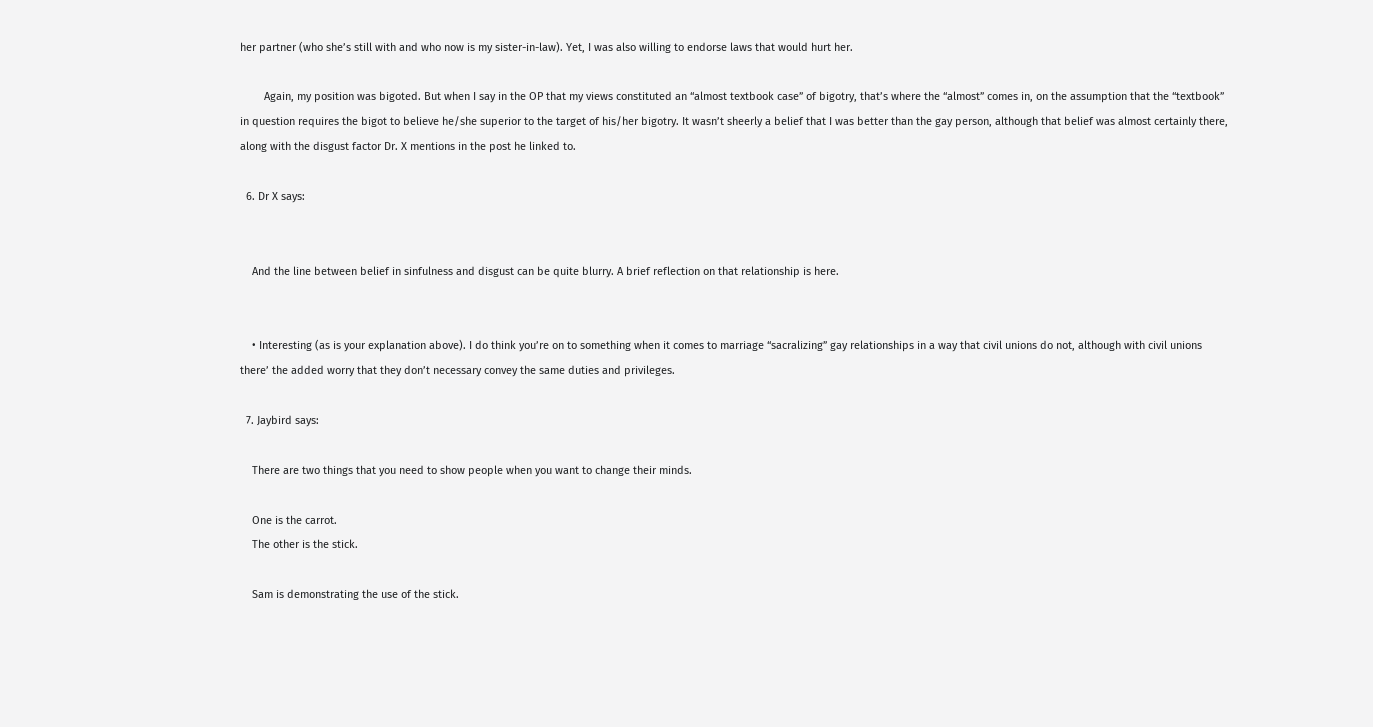her partner (who she’s still with and who now is my sister-in-law). Yet, I was also willing to endorse laws that would hurt her.

        Again, my position was bigoted. But when I say in the OP that my views constituted an “almost textbook case” of bigotry, that’s where the “almost” comes in, on the assumption that the “textbook” in question requires the bigot to believe he/she superior to the target of his/her bigotry. It wasn’t sheerly a belief that I was better than the gay person, although that belief was almost certainly there, along with the disgust factor Dr. X mentions in the post he linked to.

  6. Dr X says:


    And the line between belief in sinfulness and disgust can be quite blurry. A brief reflection on that relationship is here.


    • Interesting (as is your explanation above). I do think you’re on to something when it comes to marriage “sacralizing” gay relationships in a way that civil unions do not, although with civil unions there’ the added worry that they don’t necessary convey the same duties and privileges.

  7. Jaybird says:

    There are two things that you need to show people when you want to change their minds.

    One is the carrot.
    The other is the stick.

    Sam is demonstrating the use of the stick.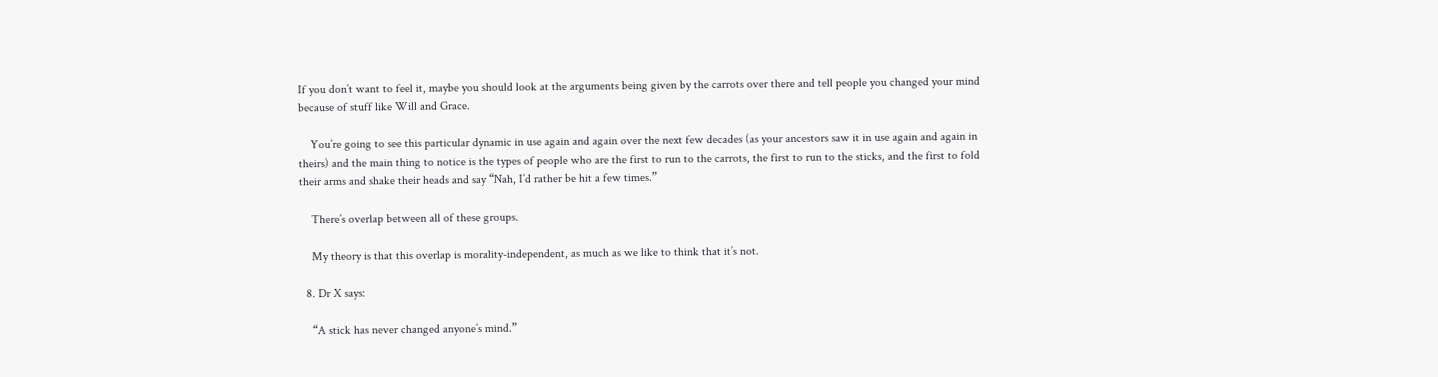If you don’t want to feel it, maybe you should look at the arguments being given by the carrots over there and tell people you changed your mind because of stuff like Will and Grace.

    You’re going to see this particular dynamic in use again and again over the next few decades (as your ancestors saw it in use again and again in theirs) and the main thing to notice is the types of people who are the first to run to the carrots, the first to run to the sticks, and the first to fold their arms and shake their heads and say “Nah, I’d rather be hit a few times.”

    There’s overlap between all of these groups.

    My theory is that this overlap is morality-independent, as much as we like to think that it’s not.

  8. Dr X says:

    “A stick has never changed anyone’s mind.”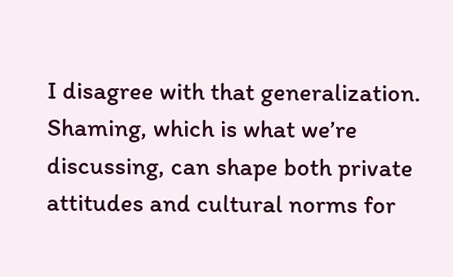I disagree with that generalization. Shaming, which is what we’re discussing, can shape both private attitudes and cultural norms for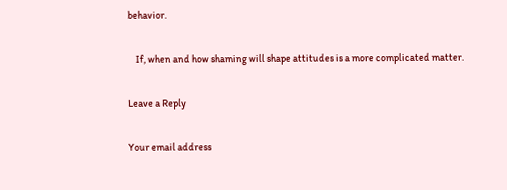behavior.

    If, when and how shaming will shape attitudes is a more complicated matter.

Leave a Reply

Your email address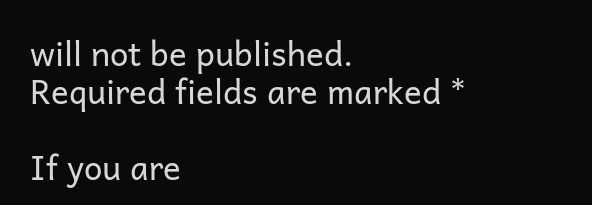will not be published. Required fields are marked *

If you are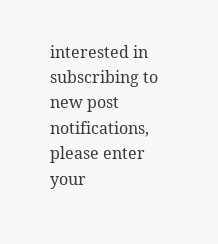interested in subscribing to new post notifications,
please enter your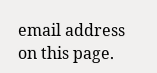email address on this page.